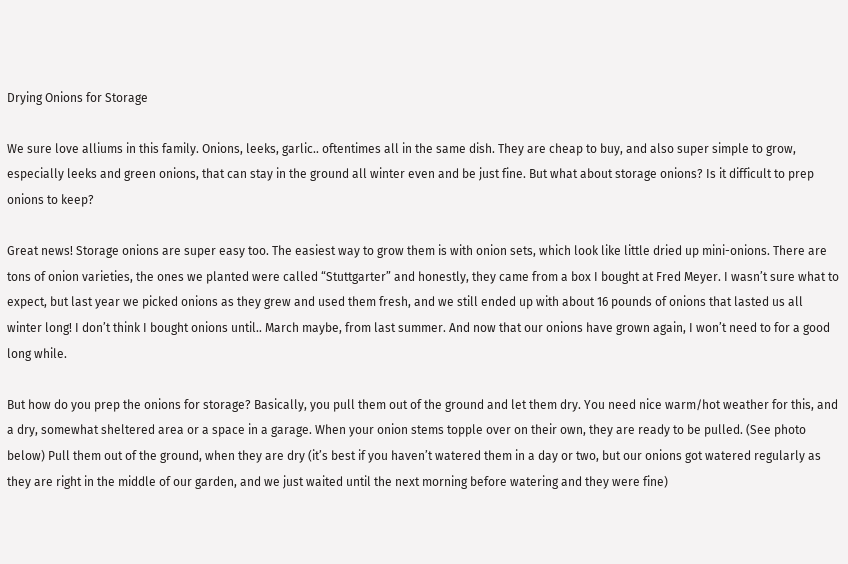Drying Onions for Storage

We sure love alliums in this family. Onions, leeks, garlic.. oftentimes all in the same dish. They are cheap to buy, and also super simple to grow, especially leeks and green onions, that can stay in the ground all winter even and be just fine. But what about storage onions? Is it difficult to prep onions to keep?

Great news! Storage onions are super easy too. The easiest way to grow them is with onion sets, which look like little dried up mini-onions. There are tons of onion varieties, the ones we planted were called “Stuttgarter” and honestly, they came from a box I bought at Fred Meyer. I wasn’t sure what to expect, but last year we picked onions as they grew and used them fresh, and we still ended up with about 16 pounds of onions that lasted us all winter long! I don’t think I bought onions until.. March maybe, from last summer. And now that our onions have grown again, I won’t need to for a good long while.

But how do you prep the onions for storage? Basically, you pull them out of the ground and let them dry. You need nice warm/hot weather for this, and a dry, somewhat sheltered area or a space in a garage. When your onion stems topple over on their own, they are ready to be pulled. (See photo below) Pull them out of the ground, when they are dry (it’s best if you haven’t watered them in a day or two, but our onions got watered regularly as they are right in the middle of our garden, and we just waited until the next morning before watering and they were fine)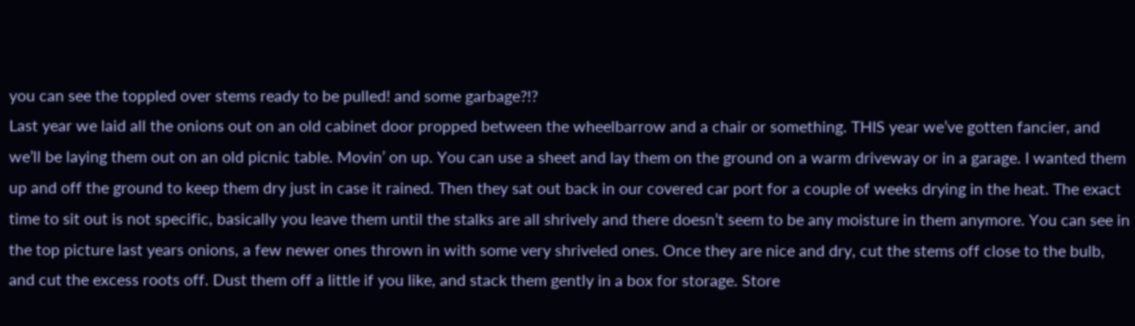you can see the toppled over stems ready to be pulled! and some garbage?!?
Last year we laid all the onions out on an old cabinet door propped between the wheelbarrow and a chair or something. THIS year we’ve gotten fancier, and we’ll be laying them out on an old picnic table. Movin’ on up. You can use a sheet and lay them on the ground on a warm driveway or in a garage. I wanted them up and off the ground to keep them dry just in case it rained. Then they sat out back in our covered car port for a couple of weeks drying in the heat. The exact time to sit out is not specific, basically you leave them until the stalks are all shrively and there doesn’t seem to be any moisture in them anymore. You can see in the top picture last years onions, a few newer ones thrown in with some very shriveled ones. Once they are nice and dry, cut the stems off close to the bulb, and cut the excess roots off. Dust them off a little if you like, and stack them gently in a box for storage. Store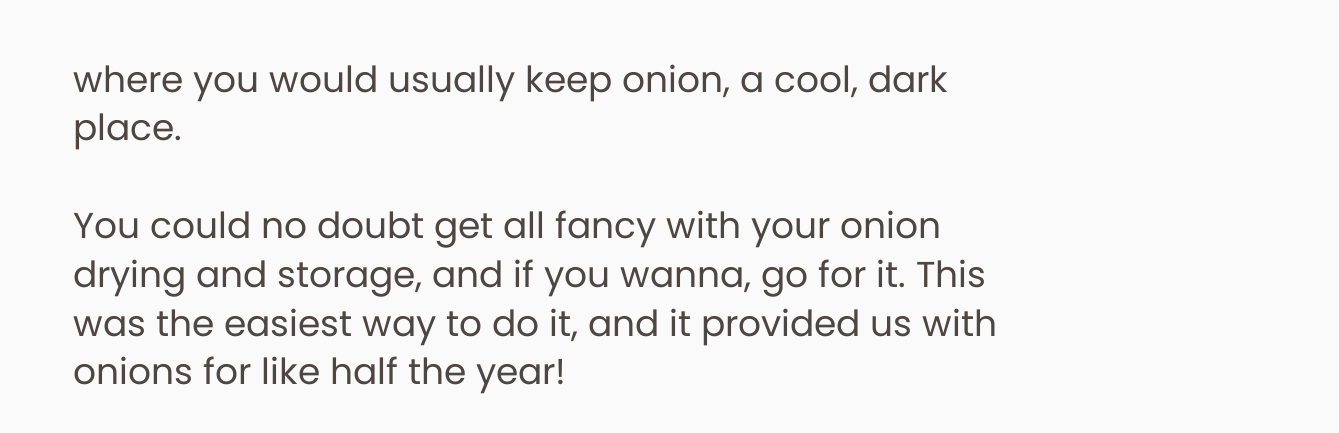where you would usually keep onion, a cool, dark place.

You could no doubt get all fancy with your onion drying and storage, and if you wanna, go for it. This was the easiest way to do it, and it provided us with onions for like half the year!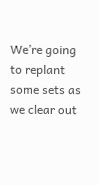We’re going to replant some sets as we clear out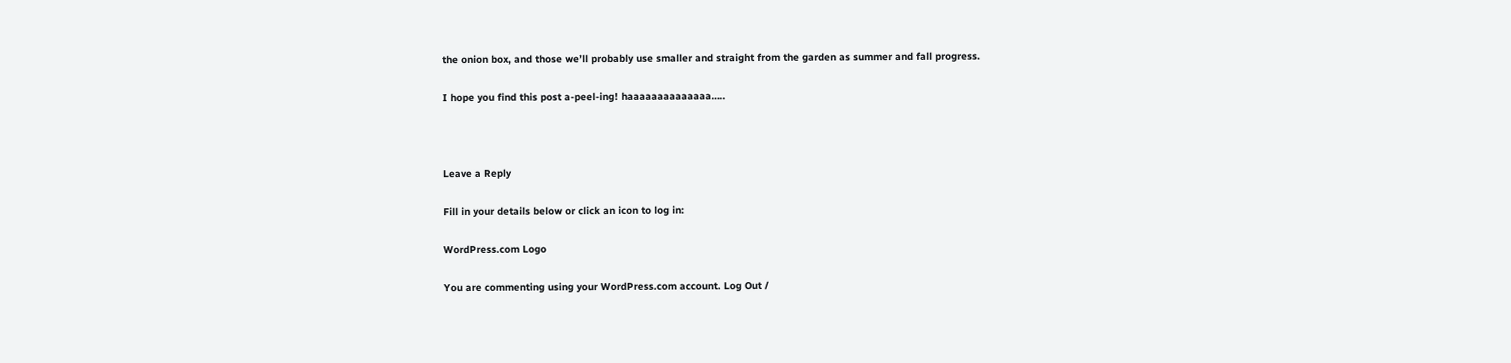the onion box, and those we’ll probably use smaller and straight from the garden as summer and fall progress.

I hope you find this post a-peel-ing! haaaaaaaaaaaaaa…..



Leave a Reply

Fill in your details below or click an icon to log in:

WordPress.com Logo

You are commenting using your WordPress.com account. Log Out /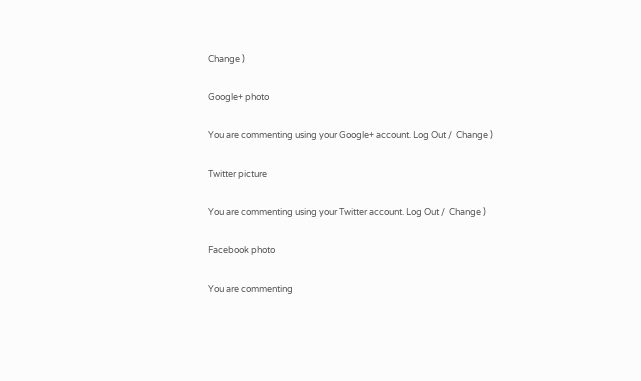Change )

Google+ photo

You are commenting using your Google+ account. Log Out /  Change )

Twitter picture

You are commenting using your Twitter account. Log Out /  Change )

Facebook photo

You are commenting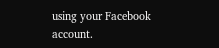using your Facebook account.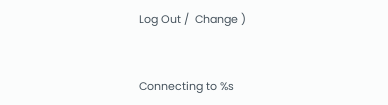Log Out /  Change )


Connecting to %s